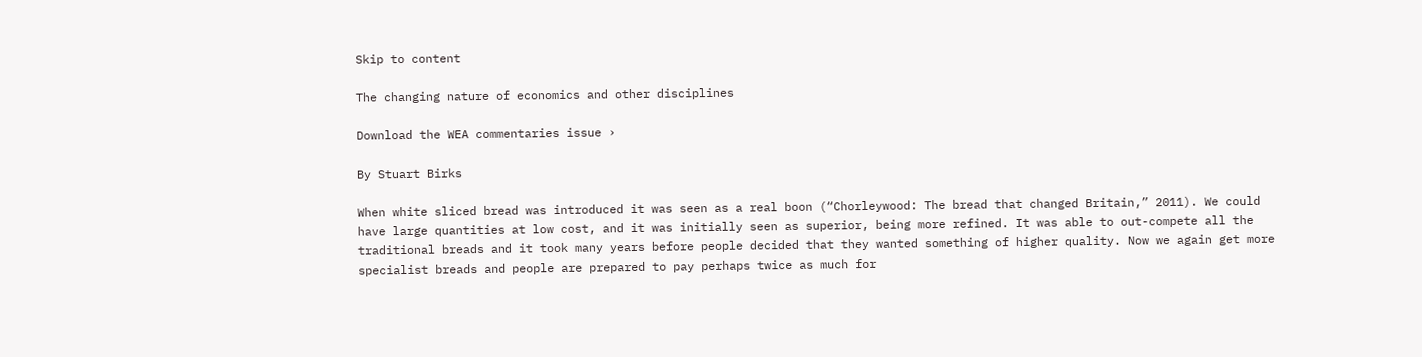Skip to content

The changing nature of economics and other disciplines

Download the WEA commentaries issue ›

By Stuart Birks

When white sliced bread was introduced it was seen as a real boon (“Chorleywood: The bread that changed Britain,” 2011). We could have large quantities at low cost, and it was initially seen as superior, being more refined. It was able to out-compete all the traditional breads and it took many years before people decided that they wanted something of higher quality. Now we again get more specialist breads and people are prepared to pay perhaps twice as much for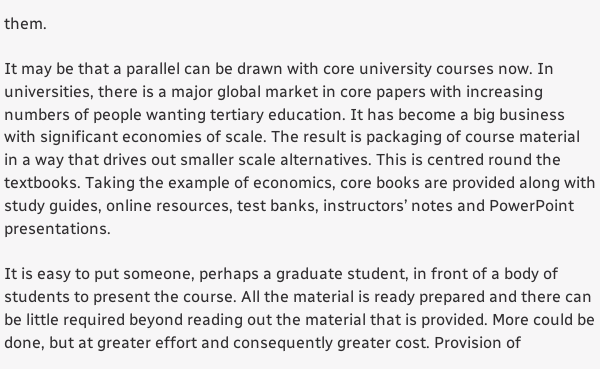them.

It may be that a parallel can be drawn with core university courses now. In universities, there is a major global market in core papers with increasing numbers of people wanting tertiary education. It has become a big business with significant economies of scale. The result is packaging of course material in a way that drives out smaller scale alternatives. This is centred round the textbooks. Taking the example of economics, core books are provided along with study guides, online resources, test banks, instructors’ notes and PowerPoint presentations.

It is easy to put someone, perhaps a graduate student, in front of a body of students to present the course. All the material is ready prepared and there can be little required beyond reading out the material that is provided. More could be done, but at greater effort and consequently greater cost. Provision of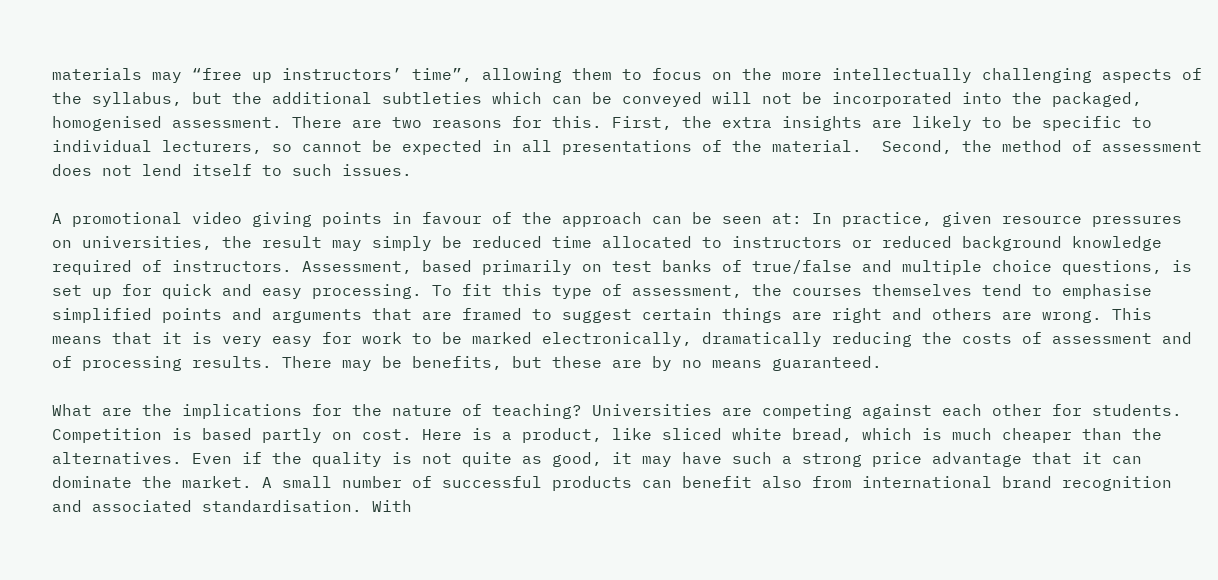materials may “free up instructors’ time”, allowing them to focus on the more intellectually challenging aspects of the syllabus, but the additional subtleties which can be conveyed will not be incorporated into the packaged, homogenised assessment. There are two reasons for this. First, the extra insights are likely to be specific to individual lecturers, so cannot be expected in all presentations of the material.  Second, the method of assessment does not lend itself to such issues.

A promotional video giving points in favour of the approach can be seen at: In practice, given resource pressures on universities, the result may simply be reduced time allocated to instructors or reduced background knowledge required of instructors. Assessment, based primarily on test banks of true/false and multiple choice questions, is set up for quick and easy processing. To fit this type of assessment, the courses themselves tend to emphasise simplified points and arguments that are framed to suggest certain things are right and others are wrong. This means that it is very easy for work to be marked electronically, dramatically reducing the costs of assessment and of processing results. There may be benefits, but these are by no means guaranteed.

What are the implications for the nature of teaching? Universities are competing against each other for students. Competition is based partly on cost. Here is a product, like sliced white bread, which is much cheaper than the alternatives. Even if the quality is not quite as good, it may have such a strong price advantage that it can dominate the market. A small number of successful products can benefit also from international brand recognition and associated standardisation. With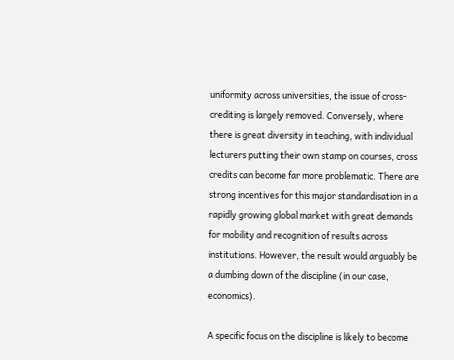uniformity across universities, the issue of cross-crediting is largely removed. Conversely, where there is great diversity in teaching, with individual lecturers putting their own stamp on courses, cross credits can become far more problematic. There are strong incentives for this major standardisation in a rapidly growing global market with great demands for mobility and recognition of results across institutions. However, the result would arguably be a dumbing down of the discipline (in our case, economics).

A specific focus on the discipline is likely to become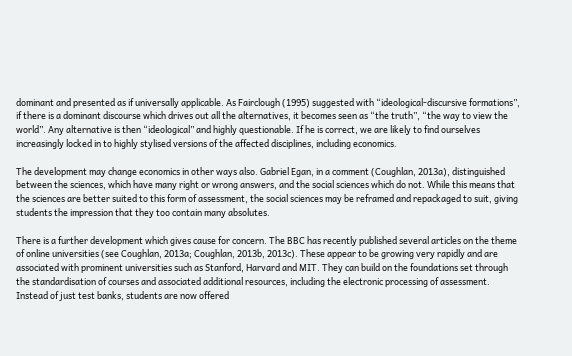dominant and presented as if universally applicable. As Fairclough (1995) suggested with “ideological-discursive formations”, if there is a dominant discourse which drives out all the alternatives, it becomes seen as “the truth”, “the way to view the world”. Any alternative is then “ideological” and highly questionable. If he is correct, we are likely to find ourselves increasingly locked in to highly stylised versions of the affected disciplines, including economics.

The development may change economics in other ways also. Gabriel Egan, in a comment (Coughlan, 2013a), distinguished between the sciences, which have many right or wrong answers, and the social sciences which do not. While this means that the sciences are better suited to this form of assessment, the social sciences may be reframed and repackaged to suit, giving students the impression that they too contain many absolutes.

There is a further development which gives cause for concern. The BBC has recently published several articles on the theme of online universities (see Coughlan, 2013a; Coughlan, 2013b, 2013c). These appear to be growing very rapidly and are associated with prominent universities such as Stanford, Harvard and MIT. They can build on the foundations set through the standardisation of courses and associated additional resources, including the electronic processing of assessment. Instead of just test banks, students are now offered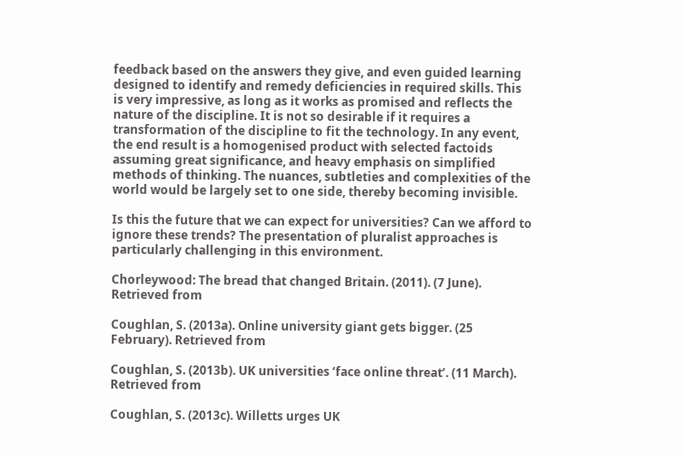feedback based on the answers they give, and even guided learning designed to identify and remedy deficiencies in required skills. This is very impressive, as long as it works as promised and reflects the nature of the discipline. It is not so desirable if it requires a transformation of the discipline to fit the technology. In any event, the end result is a homogenised product with selected factoids assuming great significance, and heavy emphasis on simplified methods of thinking. The nuances, subtleties and complexities of the world would be largely set to one side, thereby becoming invisible.

Is this the future that we can expect for universities? Can we afford to ignore these trends? The presentation of pluralist approaches is particularly challenging in this environment.

Chorleywood: The bread that changed Britain. (2011). (7 June). Retrieved from

Coughlan, S. (2013a). Online university giant gets bigger. (25 February). Retrieved from

Coughlan, S. (2013b). UK universities ‘face online threat’. (11 March). Retrieved from

Coughlan, S. (2013c). Willetts urges UK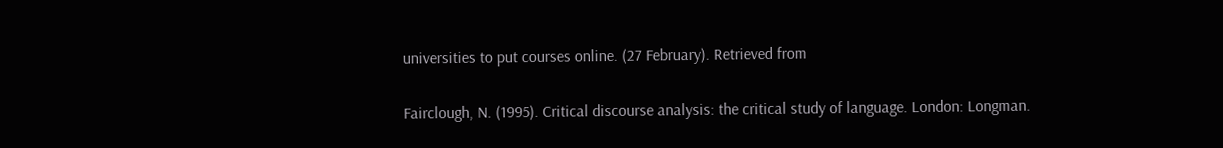universities to put courses online. (27 February). Retrieved from

Fairclough, N. (1995). Critical discourse analysis: the critical study of language. London: Longman.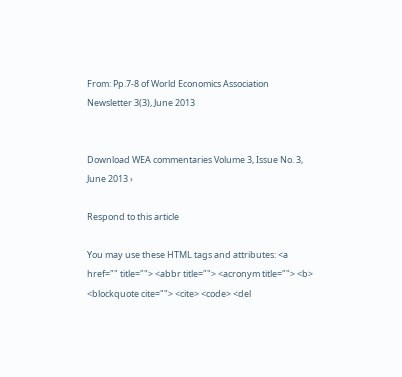From: Pp.7-8 of World Economics Association Newsletter 3(3), June 2013


Download WEA commentaries Volume 3, Issue No. 3, June 2013 ›

Respond to this article

You may use these HTML tags and attributes: <a href="" title=""> <abbr title=""> <acronym title=""> <b> <blockquote cite=""> <cite> <code> <del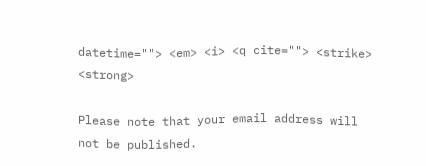datetime=""> <em> <i> <q cite=""> <strike> <strong>

Please note that your email address will not be published.